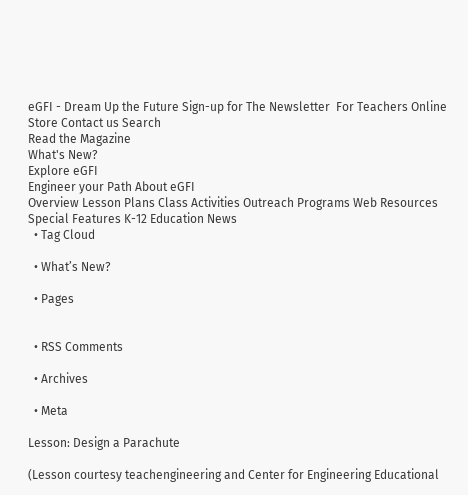eGFI - Dream Up the Future Sign-up for The Newsletter  For Teachers Online Store Contact us Search
Read the Magazine
What's New?
Explore eGFI
Engineer your Path About eGFI
Overview Lesson Plans Class Activities Outreach Programs Web Resources Special Features K-12 Education News
  • Tag Cloud

  • What’s New?

  • Pages


  • RSS Comments

  • Archives

  • Meta

Lesson: Design a Parachute

(Lesson courtesy teachengineering and Center for Engineering Educational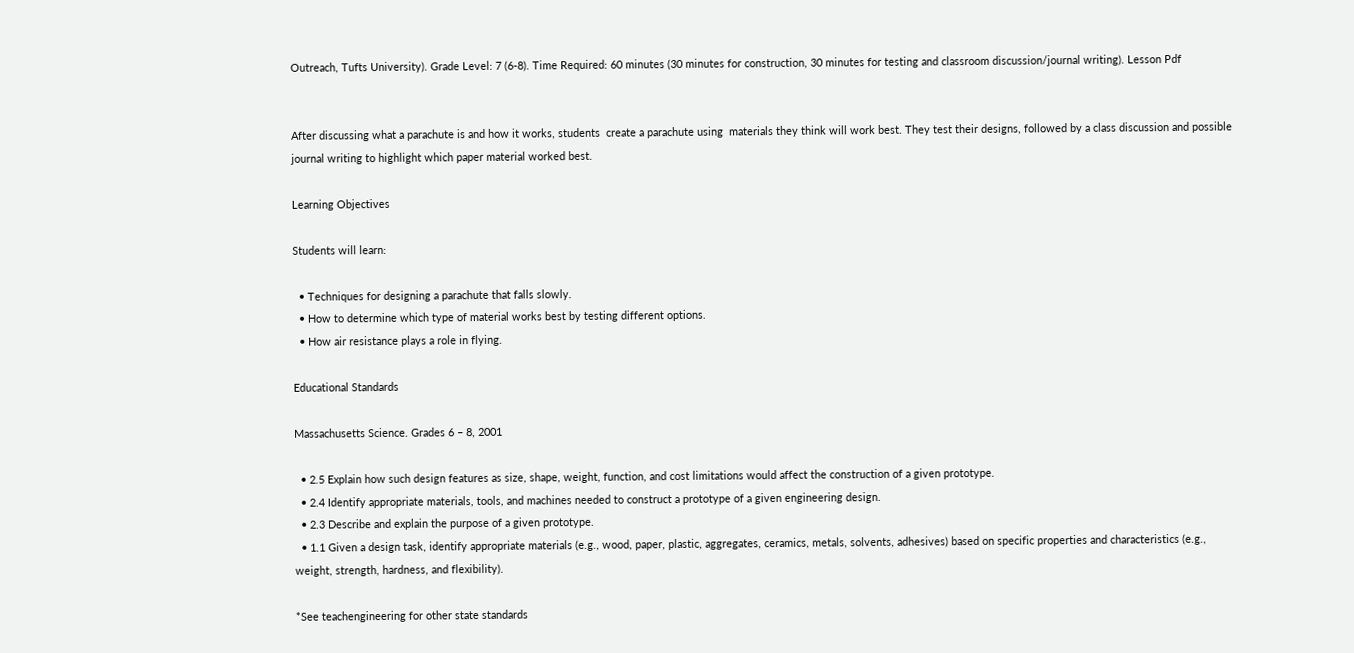Outreach, Tufts University). Grade Level: 7 (6-8). Time Required: 60 minutes (30 minutes for construction, 30 minutes for testing and classroom discussion/journal writing). Lesson Pdf


After discussing what a parachute is and how it works, students  create a parachute using  materials they think will work best. They test their designs, followed by a class discussion and possible journal writing to highlight which paper material worked best.

Learning Objectives

Students will learn:

  • Techniques for designing a parachute that falls slowly.
  • How to determine which type of material works best by testing different options.
  • How air resistance plays a role in flying.

Educational Standards

Massachusetts Science. Grades 6 – 8, 2001

  • 2.5 Explain how such design features as size, shape, weight, function, and cost limitations would affect the construction of a given prototype.
  • 2.4 Identify appropriate materials, tools, and machines needed to construct a prototype of a given engineering design.
  • 2.3 Describe and explain the purpose of a given prototype.
  • 1.1 Given a design task, identify appropriate materials (e.g., wood, paper, plastic, aggregates, ceramics, metals, solvents, adhesives) based on specific properties and characteristics (e.g., weight, strength, hardness, and flexibility).

*See teachengineering for other state standards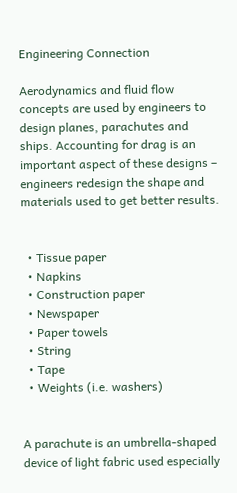Engineering Connection

Aerodynamics and fluid flow concepts are used by engineers to design planes, parachutes and ships. Accounting for drag is an important aspect of these designs – engineers redesign the shape and materials used to get better results.


  • Tissue paper
  • Napkins
  • Construction paper
  • Newspaper
  • Paper towels
  • String
  • Tape
  • Weights (i.e. washers)


A parachute is an umbrella-shaped device of light fabric used especially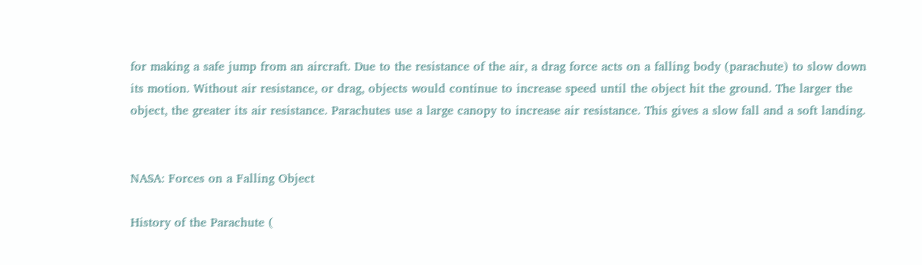for making a safe jump from an aircraft. Due to the resistance of the air, a drag force acts on a falling body (parachute) to slow down its motion. Without air resistance, or drag, objects would continue to increase speed until the object hit the ground. The larger the object, the greater its air resistance. Parachutes use a large canopy to increase air resistance. This gives a slow fall and a soft landing.


NASA: Forces on a Falling Object

History of the Parachute (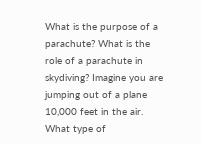What is the purpose of a parachute? What is the role of a parachute in skydiving? Imagine you are jumping out of a plane 10,000 feet in the air. What type of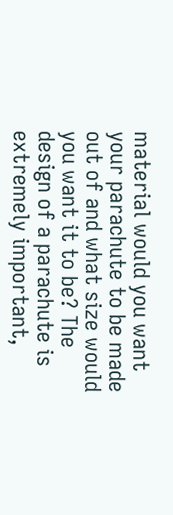material would you want your parachute to be made out of and what size would you want it to be? The design of a parachute is extremely important,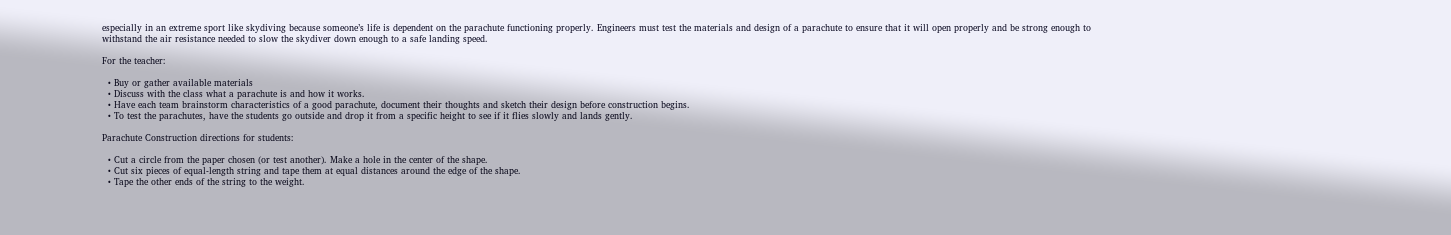especially in an extreme sport like skydiving because someone’s life is dependent on the parachute functioning properly. Engineers must test the materials and design of a parachute to ensure that it will open properly and be strong enough to withstand the air resistance needed to slow the skydiver down enough to a safe landing speed.

For the teacher:

  • Buy or gather available materials
  • Discuss with the class what a parachute is and how it works.
  • Have each team brainstorm characteristics of a good parachute, document their thoughts and sketch their design before construction begins.
  • To test the parachutes, have the students go outside and drop it from a specific height to see if it flies slowly and lands gently.

Parachute Construction directions for students:

  • Cut a circle from the paper chosen (or test another). Make a hole in the center of the shape.
  • Cut six pieces of equal-length string and tape them at equal distances around the edge of the shape.
  • Tape the other ends of the string to the weight.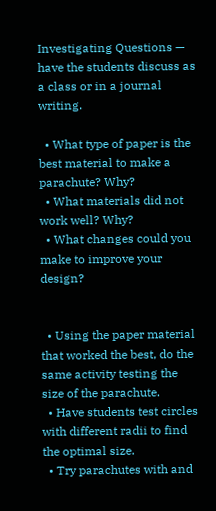Investigating Questions — have the students discuss as a class or in a journal writing.

  • What type of paper is the best material to make a parachute? Why?
  • What materials did not work well? Why?
  • What changes could you make to improve your design?


  • Using the paper material that worked the best, do the same activity testing the size of the parachute.
  • Have students test circles with different radii to find the optimal size.
  • Try parachutes with and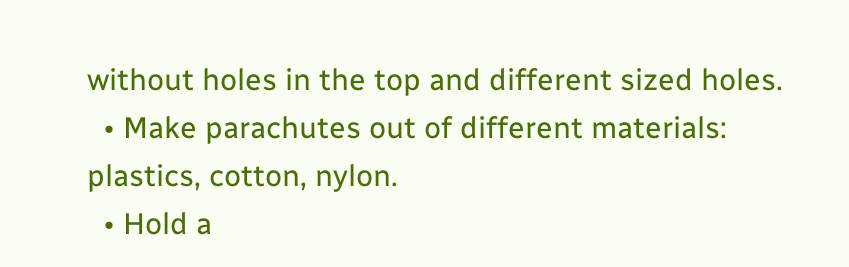without holes in the top and different sized holes.
  • Make parachutes out of different materials: plastics, cotton, nylon.
  • Hold a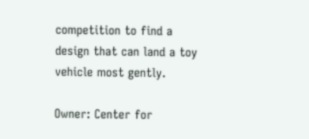competition to find a design that can land a toy vehicle most gently.

Owner: Center for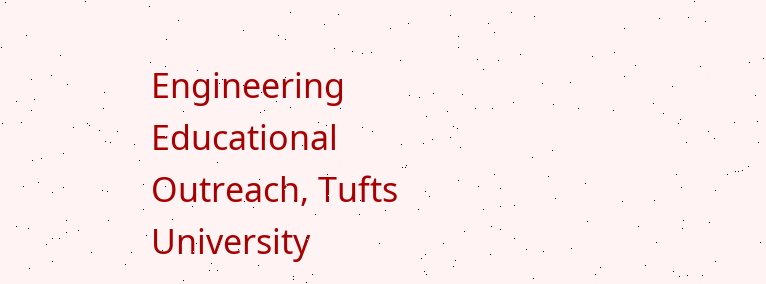Engineering Educational Outreach, Tufts University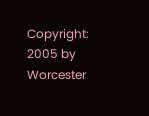Copyright: 2005 by Worcester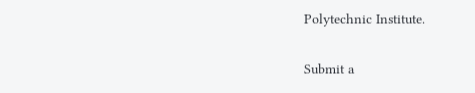Polytechnic Institute.

Submit a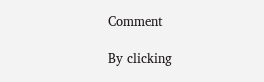Comment

By clicking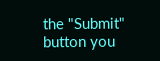the "Submit" button you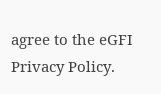agree to the eGFI Privacy Policy.